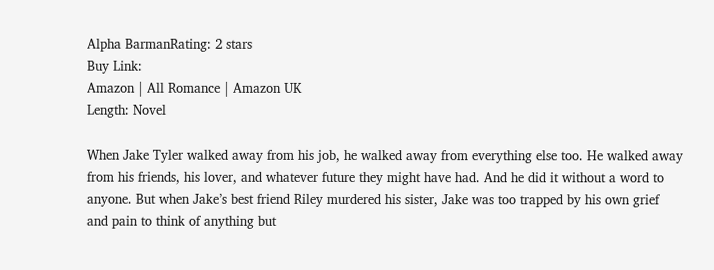Alpha BarmanRating: 2 stars
Buy Link:
Amazon | All Romance | Amazon UK
Length: Novel

When Jake Tyler walked away from his job, he walked away from everything else too. He walked away from his friends, his lover, and whatever future they might have had. And he did it without a word to anyone. But when Jake’s best friend Riley murdered his sister, Jake was too trapped by his own grief and pain to think of anything but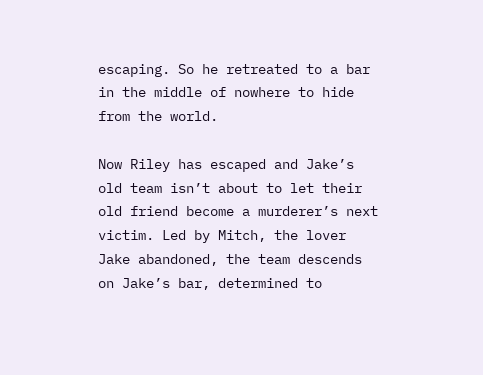escaping. So he retreated to a bar in the middle of nowhere to hide from the world.

Now Riley has escaped and Jake’s old team isn’t about to let their old friend become a murderer’s next victim. Led by Mitch, the lover Jake abandoned, the team descends on Jake’s bar, determined to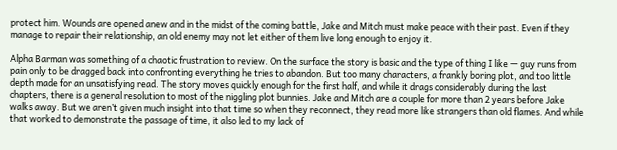protect him. Wounds are opened anew and in the midst of the coming battle, Jake and Mitch must make peace with their past. Even if they manage to repair their relationship, an old enemy may not let either of them live long enough to enjoy it.

Alpha Barman was something of a chaotic frustration to review. On the surface the story is basic and the type of thing I like — guy runs from pain only to be dragged back into confronting everything he tries to abandon. But too many characters, a frankly boring plot, and too little depth made for an unsatisfying read. The story moves quickly enough for the first half, and while it drags considerably during the last chapters, there is a general resolution to most of the niggling plot bunnies. Jake and Mitch are a couple for more than 2 years before Jake walks away. But we aren’t given much insight into that time so when they reconnect, they read more like strangers than old flames. And while that worked to demonstrate the passage of time, it also led to my lack of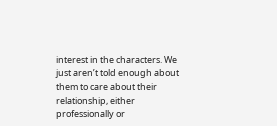interest in the characters. We just aren’t told enough about them to care about their relationship, either professionally or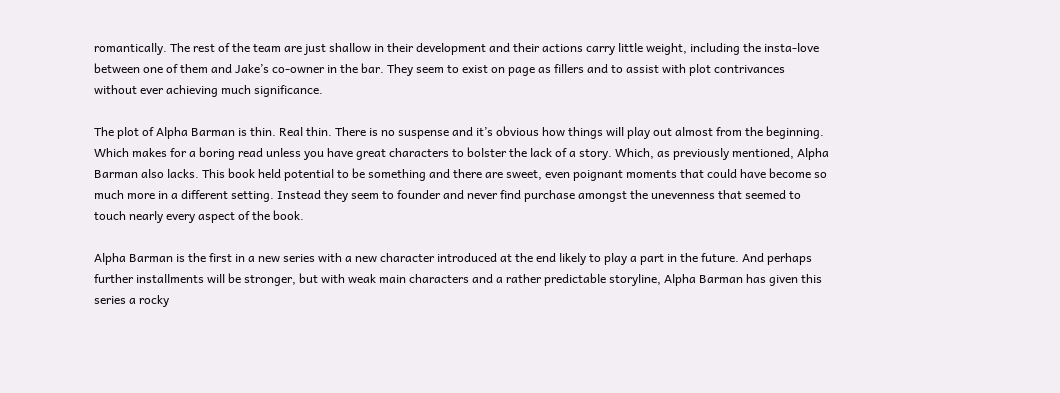romantically. The rest of the team are just shallow in their development and their actions carry little weight, including the insta-love between one of them and Jake’s co-owner in the bar. They seem to exist on page as fillers and to assist with plot contrivances without ever achieving much significance.

The plot of Alpha Barman is thin. Real thin. There is no suspense and it’s obvious how things will play out almost from the beginning. Which makes for a boring read unless you have great characters to bolster the lack of a story. Which, as previously mentioned, Alpha Barman also lacks. This book held potential to be something and there are sweet, even poignant moments that could have become so much more in a different setting. Instead they seem to founder and never find purchase amongst the unevenness that seemed to touch nearly every aspect of the book.

Alpha Barman is the first in a new series with a new character introduced at the end likely to play a part in the future. And perhaps further installments will be stronger, but with weak main characters and a rather predictable storyline, Alpha Barman has given this series a rocky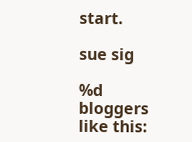start.

sue sig

%d bloggers like this: